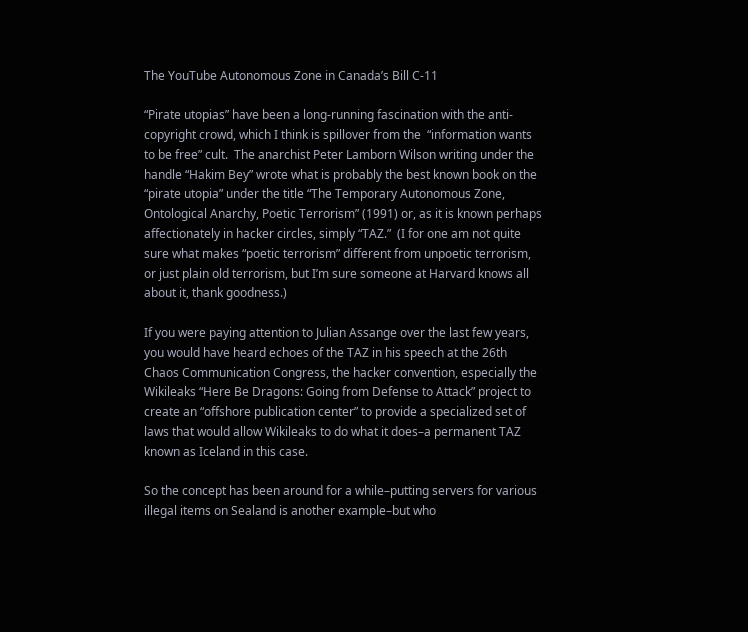The YouTube Autonomous Zone in Canada’s Bill C-11

“Pirate utopias” have been a long-running fascination with the anti-copyright crowd, which I think is spillover from the  “information wants to be free” cult.  The anarchist Peter Lamborn Wilson writing under the handle “Hakim Bey” wrote what is probably the best known book on the “pirate utopia” under the title “The Temporary Autonomous Zone, Ontological Anarchy, Poetic Terrorism” (1991) or, as it is known perhaps affectionately in hacker circles, simply “TAZ.”  (I for one am not quite sure what makes “poetic terrorism” different from unpoetic terrorism, or just plain old terrorism, but I’m sure someone at Harvard knows all about it, thank goodness.)

If you were paying attention to Julian Assange over the last few years, you would have heard echoes of the TAZ in his speech at the 26th Chaos Communication Congress, the hacker convention, especially the Wikileaks “Here Be Dragons: Going from Defense to Attack” project to create an “offshore publication center” to provide a specialized set of laws that would allow Wikileaks to do what it does–a permanent TAZ known as Iceland in this case.

So the concept has been around for a while–putting servers for various illegal items on Sealand is another example–but who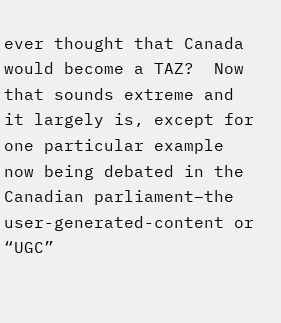ever thought that Canada would become a TAZ?  Now that sounds extreme and it largely is, except for one particular example now being debated in the Canadian parliament–the user-generated-content or “UGC”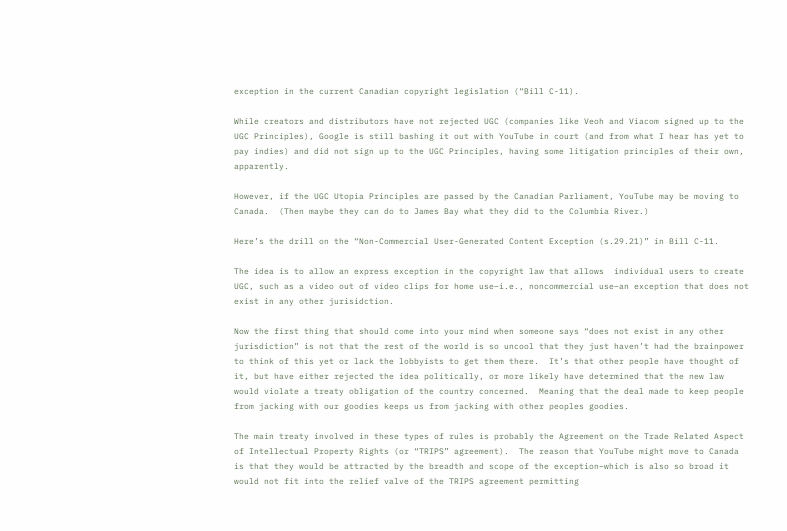exception in the current Canadian copyright legislation (“Bill C-11).

While creators and distributors have not rejected UGC (companies like Veoh and Viacom signed up to the UGC Principles), Google is still bashing it out with YouTube in court (and from what I hear has yet to pay indies) and did not sign up to the UGC Principles, having some litigation principles of their own, apparently.

However, if the UGC Utopia Principles are passed by the Canadian Parliament, YouTube may be moving to Canada.  (Then maybe they can do to James Bay what they did to the Columbia River.)

Here’s the drill on the “Non-Commercial User-Generated Content Exception (s.29.21)” in Bill C-11.

The idea is to allow an express exception in the copyright law that allows  individual users to create UGC, such as a video out of video clips for home use–i.e., noncommercial use–an exception that does not exist in any other jurisidction.

Now the first thing that should come into your mind when someone says “does not exist in any other jurisdiction” is not that the rest of the world is so uncool that they just haven’t had the brainpower to think of this yet or lack the lobbyists to get them there.  It’s that other people have thought of it, but have either rejected the idea politically, or more likely have determined that the new law would violate a treaty obligation of the country concerned.  Meaning that the deal made to keep people from jacking with our goodies keeps us from jacking with other peoples goodies.

The main treaty involved in these types of rules is probably the Agreement on the Trade Related Aspect of Intellectual Property Rights (or “TRIPS” agreement).  The reason that YouTube might move to Canada is that they would be attracted by the breadth and scope of the exception–which is also so broad it would not fit into the relief valve of the TRIPS agreement permitting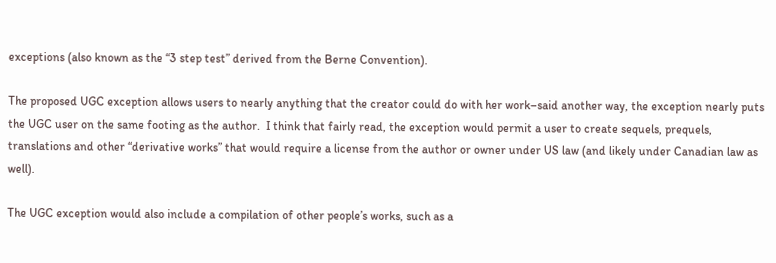exceptions (also known as the “3 step test” derived from the Berne Convention).

The proposed UGC exception allows users to nearly anything that the creator could do with her work–said another way, the exception nearly puts the UGC user on the same footing as the author.  I think that fairly read, the exception would permit a user to create sequels, prequels, translations and other “derivative works” that would require a license from the author or owner under US law (and likely under Canadian law as well).

The UGC exception would also include a compilation of other people’s works, such as a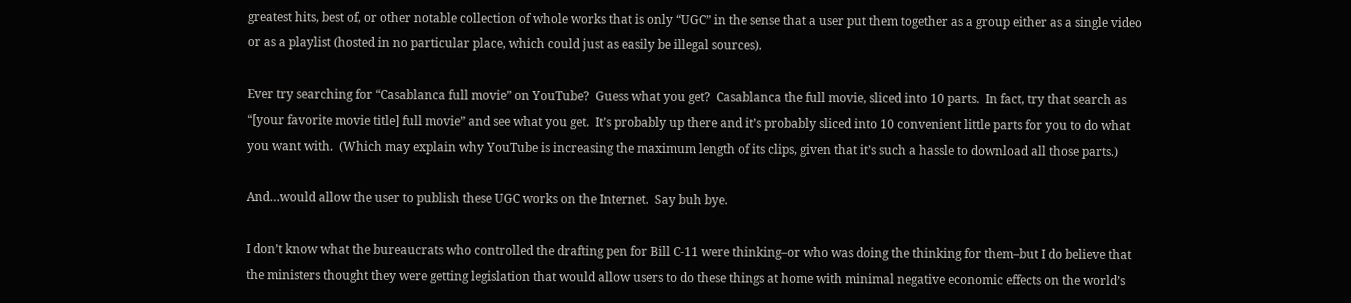greatest hits, best of, or other notable collection of whole works that is only “UGC” in the sense that a user put them together as a group either as a single video or as a playlist (hosted in no particular place, which could just as easily be illegal sources).

Ever try searching for “Casablanca full movie” on YouTube?  Guess what you get?  Casablanca the full movie, sliced into 10 parts.  In fact, try that search as “[your favorite movie title] full movie” and see what you get.  It’s probably up there and it’s probably sliced into 10 convenient little parts for you to do what you want with.  (Which may explain why YouTube is increasing the maximum length of its clips, given that it’s such a hassle to download all those parts.)

And…would allow the user to publish these UGC works on the Internet.  Say buh bye.

I don’t know what the bureaucrats who controlled the drafting pen for Bill C-11 were thinking–or who was doing the thinking for them–but I do believe that the ministers thought they were getting legislation that would allow users to do these things at home with minimal negative economic effects on the world’s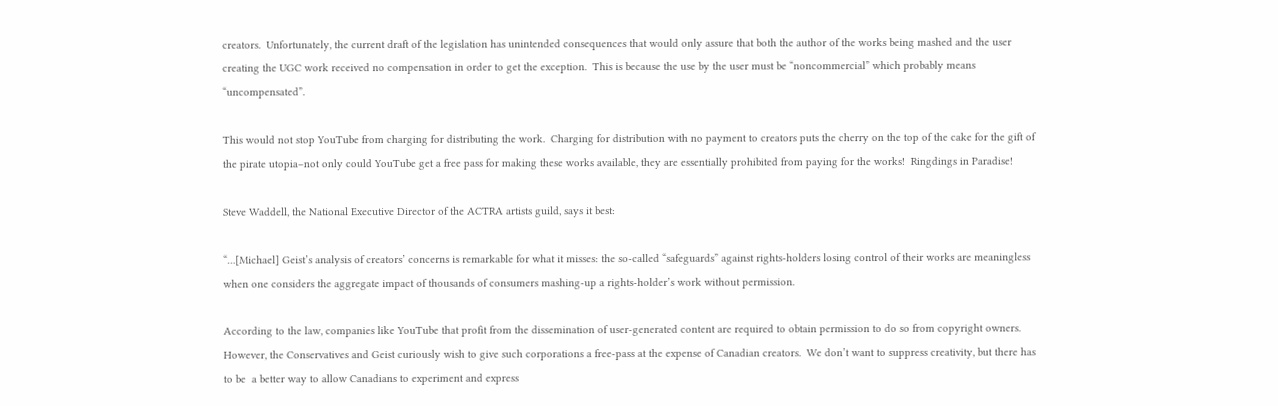creators.  Unfortunately, the current draft of the legislation has unintended consequences that would only assure that both the author of the works being mashed and the user creating the UGC work received no compensation in order to get the exception.  This is because the use by the user must be “noncommercial” which probably means “uncompensated”.

This would not stop YouTube from charging for distributing the work.  Charging for distribution with no payment to creators puts the cherry on the top of the cake for the gift of the pirate utopia–not only could YouTube get a free pass for making these works available, they are essentially prohibited from paying for the works!  Ringdings in Paradise!

Steve Waddell, the National Executive Director of the ACTRA artists guild, says it best:

“…[Michael] Geist’s analysis of creators’ concerns is remarkable for what it misses: the so-called “safeguards” against rights-holders losing control of their works are meaningless when one considers the aggregate impact of thousands of consumers mashing-up a rights-holder’s work without permission.

According to the law, companies like YouTube that profit from the dissemination of user-generated content are required to obtain permission to do so from copyright owners. However, the Conservatives and Geist curiously wish to give such corporations a free-pass at the expense of Canadian creators.  We don’t want to suppress creativity, but there has to be  a better way to allow Canadians to experiment and express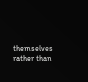themselves rather than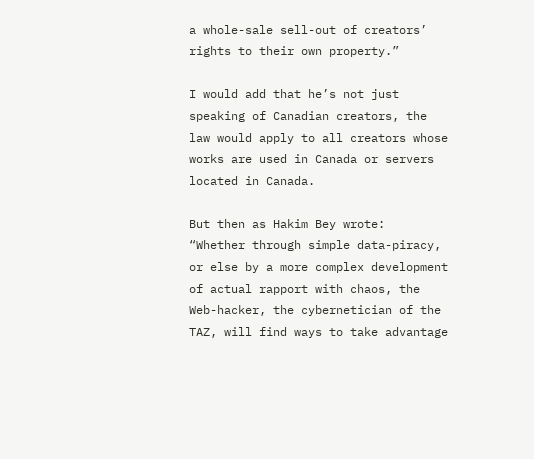a whole-sale sell-out of creators’ rights to their own property.”

I would add that he’s not just speaking of Canadian creators, the law would apply to all creators whose works are used in Canada or servers located in Canada.

But then as Hakim Bey wrote:  “Whether through simple data-piracy, or else by a more complex development of actual rapport with chaos, the Web-hacker, the cybernetician of the TAZ, will find ways to take advantage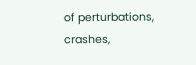of perturbations, crashes,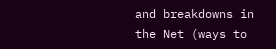and breakdowns in the Net (ways to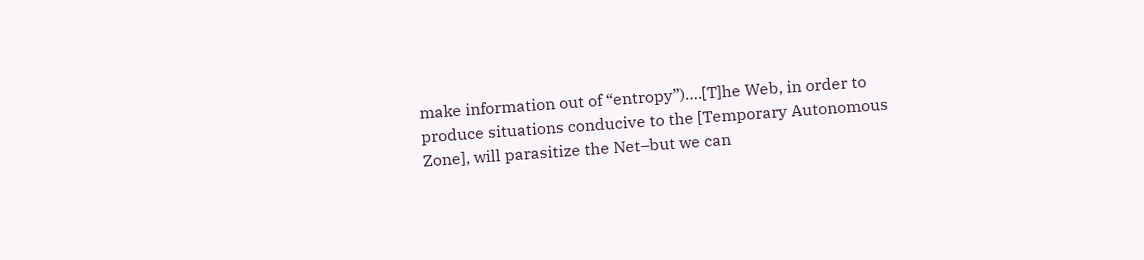make information out of “entropy”)….[T]he Web, in order to produce situations conducive to the [Temporary Autonomous Zone], will parasitize the Net–but we can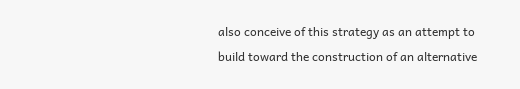also conceive of this strategy as an attempt to build toward the construction of an alternative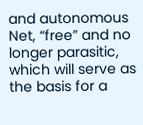and autonomous Net, “free” and no longer parasitic, which will serve as the basis for a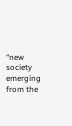“new society emerging from the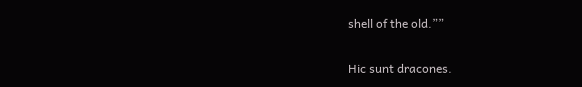shell of the old.””

Hic sunt dracones.